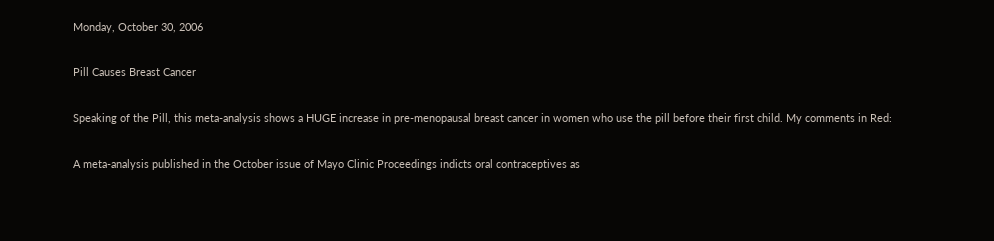Monday, October 30, 2006

Pill Causes Breast Cancer

Speaking of the Pill, this meta-analysis shows a HUGE increase in pre-menopausal breast cancer in women who use the pill before their first child. My comments in Red:

A meta-analysis published in the October issue of Mayo Clinic Proceedings indicts oral contraceptives as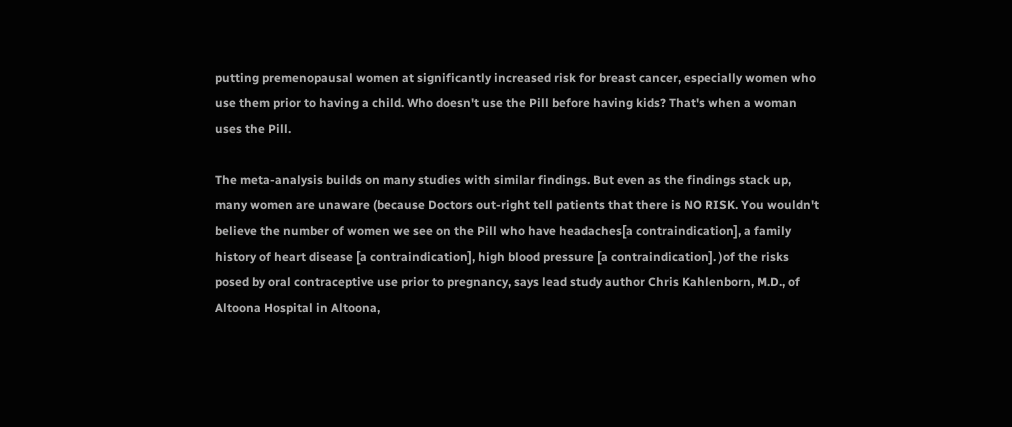putting premenopausal women at significantly increased risk for breast cancer, especially women who use them prior to having a child. Who doesn't use the Pill before having kids? That's when a woman uses the Pill.

The meta-analysis builds on many studies with similar findings. But even as the findings stack up, many women are unaware (because Doctors out-right tell patients that there is NO RISK. You wouldn't believe the number of women we see on the Pill who have headaches[a contraindication], a family history of heart disease [a contraindication], high blood pressure [a contraindication]. )of the risks posed by oral contraceptive use prior to pregnancy, says lead study author Chris Kahlenborn, M.D., of Altoona Hospital in Altoona,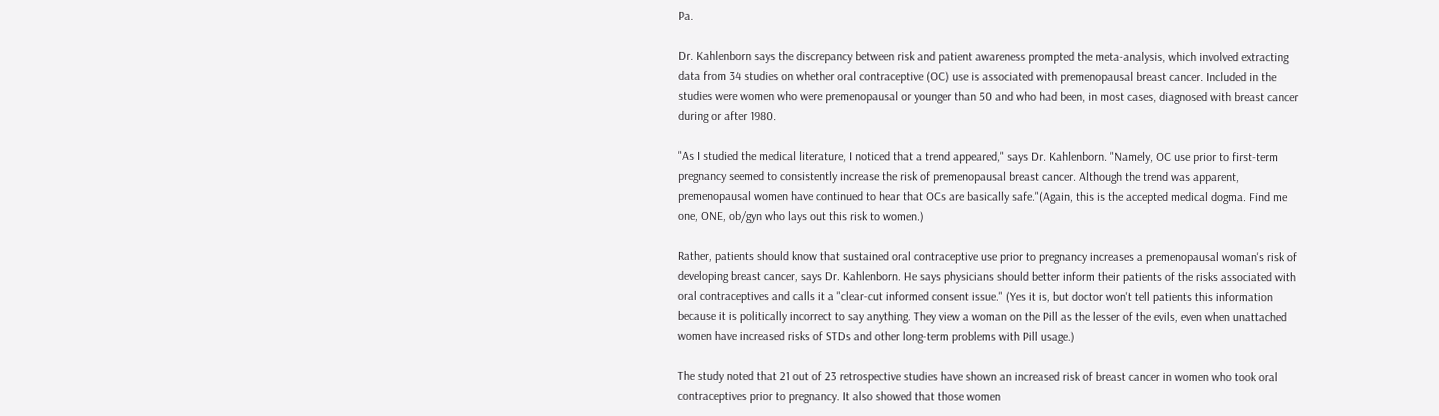Pa.

Dr. Kahlenborn says the discrepancy between risk and patient awareness prompted the meta-analysis, which involved extracting data from 34 studies on whether oral contraceptive (OC) use is associated with premenopausal breast cancer. Included in the studies were women who were premenopausal or younger than 50 and who had been, in most cases, diagnosed with breast cancer during or after 1980.

"As I studied the medical literature, I noticed that a trend appeared," says Dr. Kahlenborn. "Namely, OC use prior to first-term pregnancy seemed to consistently increase the risk of premenopausal breast cancer. Although the trend was apparent, premenopausal women have continued to hear that OCs are basically safe."(Again, this is the accepted medical dogma. Find me one, ONE, ob/gyn who lays out this risk to women.)

Rather, patients should know that sustained oral contraceptive use prior to pregnancy increases a premenopausal woman's risk of developing breast cancer, says Dr. Kahlenborn. He says physicians should better inform their patients of the risks associated with oral contraceptives and calls it a "clear-cut informed consent issue." (Yes it is, but doctor won't tell patients this information because it is politically incorrect to say anything. They view a woman on the Pill as the lesser of the evils, even when unattached women have increased risks of STDs and other long-term problems with Pill usage.)

The study noted that 21 out of 23 retrospective studies have shown an increased risk of breast cancer in women who took oral contraceptives prior to pregnancy. It also showed that those women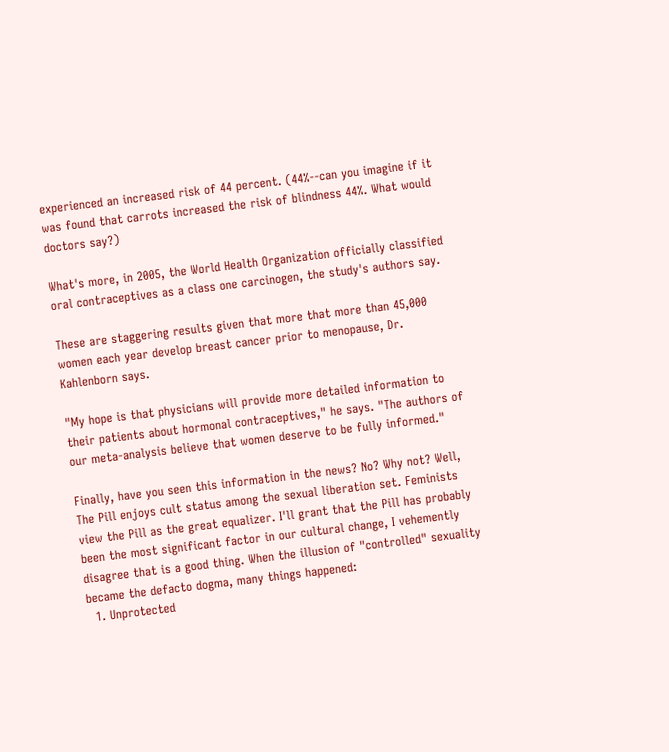experienced an increased risk of 44 percent. (44%--can you imagine if it was found that carrots increased the risk of blindness 44%. What would doctors say?)

What's more, in 2005, the World Health Organization officially classified oral contraceptives as a class one carcinogen, the study's authors say.

These are staggering results given that more that more than 45,000 women each year develop breast cancer prior to menopause, Dr. Kahlenborn says.

"My hope is that physicians will provide more detailed information to their patients about hormonal contraceptives," he says. "The authors of our meta-analysis believe that women deserve to be fully informed."

Finally, have you seen this information in the news? No? Why not? Well, The Pill enjoys cult status among the sexual liberation set. Feminists view the Pill as the great equalizer. I'll grant that the Pill has probably been the most significant factor in our cultural change, I vehemently disagree that is a good thing. When the illusion of "controlled" sexuality became the defacto dogma, many things happened:
  1. Unprotected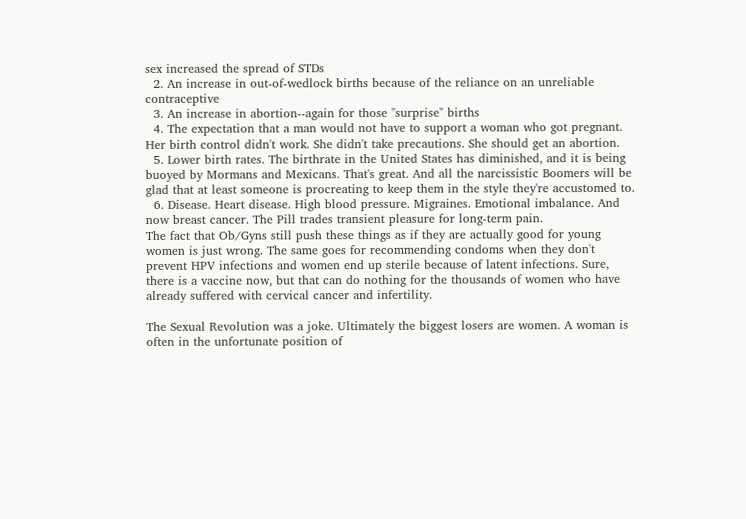sex increased the spread of STDs
  2. An increase in out-of-wedlock births because of the reliance on an unreliable contraceptive
  3. An increase in abortion--again for those "surprise" births
  4. The expectation that a man would not have to support a woman who got pregnant. Her birth control didn't work. She didn't take precautions. She should get an abortion.
  5. Lower birth rates. The birthrate in the United States has diminished, and it is being buoyed by Mormans and Mexicans. That's great. And all the narcissistic Boomers will be glad that at least someone is procreating to keep them in the style they're accustomed to.
  6. Disease. Heart disease. High blood pressure. Migraines. Emotional imbalance. And now breast cancer. The Pill trades transient pleasure for long-term pain.
The fact that Ob/Gyns still push these things as if they are actually good for young women is just wrong. The same goes for recommending condoms when they don't prevent HPV infections and women end up sterile because of latent infections. Sure, there is a vaccine now, but that can do nothing for the thousands of women who have already suffered with cervical cancer and infertility.

The Sexual Revolution was a joke. Ultimately the biggest losers are women. A woman is often in the unfortunate position of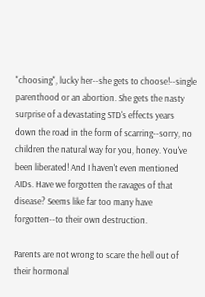"choosing", lucky her--she gets to choose!--single parenthood or an abortion. She gets the nasty surprise of a devastating STD's effects years down the road in the form of scarring--sorry, no children the natural way for you, honey. You've been liberated! And I haven't even mentioned AIDs. Have we forgotten the ravages of that disease? Seems like far too many have forgotten--to their own destruction.

Parents are not wrong to scare the hell out of their hormonal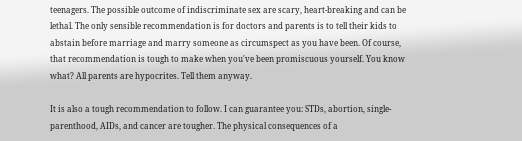teenagers. The possible outcome of indiscriminate sex are scary, heart-breaking and can be lethal. The only sensible recommendation is for doctors and parents is to tell their kids to abstain before marriage and marry someone as circumspect as you have been. Of course, that recommendation is tough to make when you've been promiscuous yourself. You know what? All parents are hypocrites. Tell them anyway.

It is also a tough recommendation to follow. I can guarantee you: STDs, abortion, single-parenthood, AIDs, and cancer are tougher. The physical consequences of a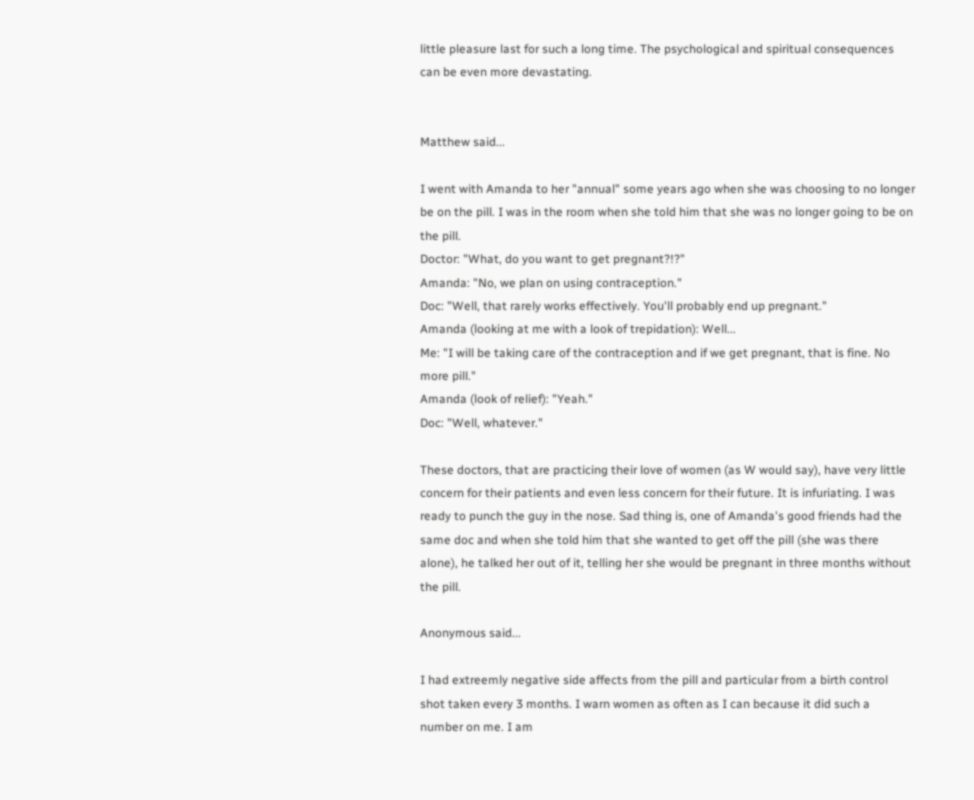little pleasure last for such a long time. The psychological and spiritual consequences can be even more devastating.


Matthew said...

I went with Amanda to her "annual" some years ago when she was choosing to no longer be on the pill. I was in the room when she told him that she was no longer going to be on the pill.
Doctor: "What, do you want to get pregnant?!?"
Amanda: "No, we plan on using contraception."
Doc: "Well, that rarely works effectively. You'll probably end up pregnant."
Amanda (looking at me with a look of trepidation): Well...
Me: "I will be taking care of the contraception and if we get pregnant, that is fine. No more pill."
Amanda (look of relief): "Yeah."
Doc: "Well, whatever."

These doctors, that are practicing their love of women (as W would say), have very little concern for their patients and even less concern for their future. It is infuriating. I was ready to punch the guy in the nose. Sad thing is, one of Amanda's good friends had the same doc and when she told him that she wanted to get off the pill (she was there alone), he talked her out of it, telling her she would be pregnant in three months without the pill.

Anonymous said...

I had extreemly negative side affects from the pill and particular from a birth control shot taken every 3 months. I warn women as often as I can because it did such a number on me. I am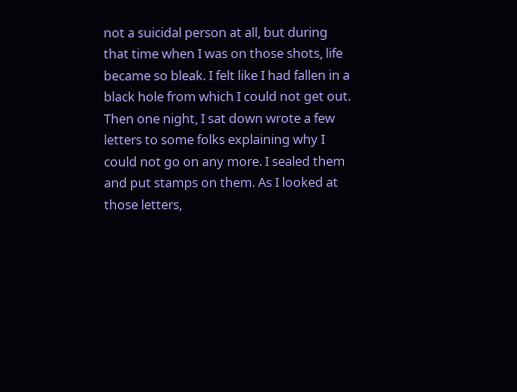not a suicidal person at all, but during that time when I was on those shots, life became so bleak. I felt like I had fallen in a black hole from which I could not get out. Then one night, I sat down wrote a few letters to some folks explaining why I could not go on any more. I sealed them and put stamps on them. As I looked at those letters,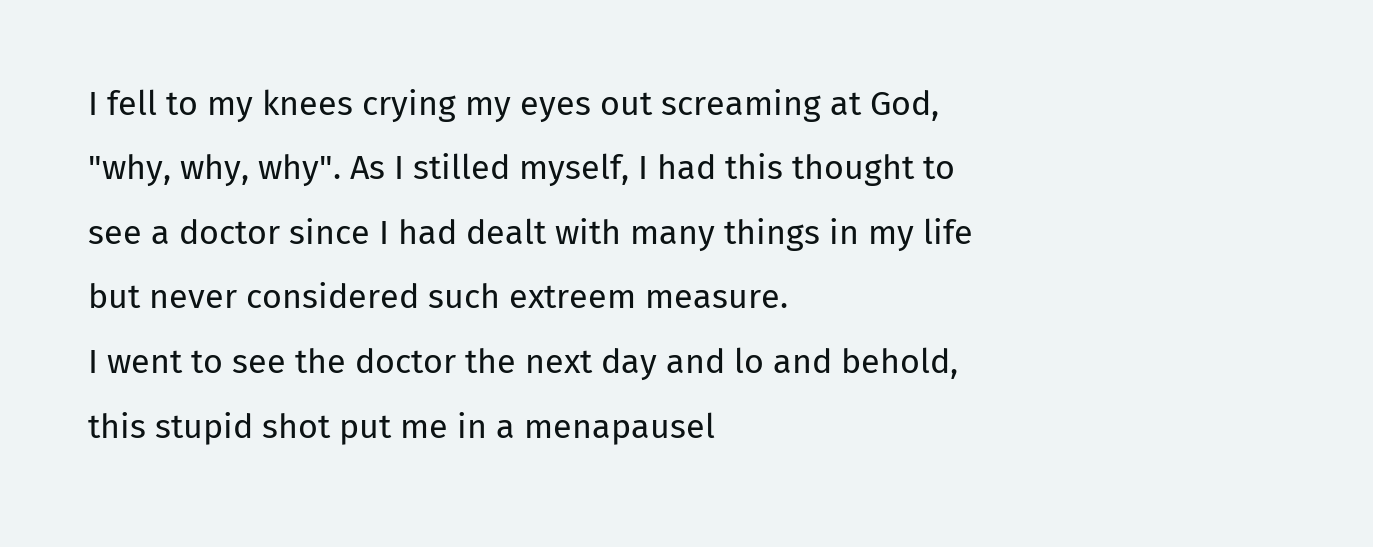I fell to my knees crying my eyes out screaming at God, "why, why, why". As I stilled myself, I had this thought to see a doctor since I had dealt with many things in my life but never considered such extreem measure.
I went to see the doctor the next day and lo and behold, this stupid shot put me in a menapausel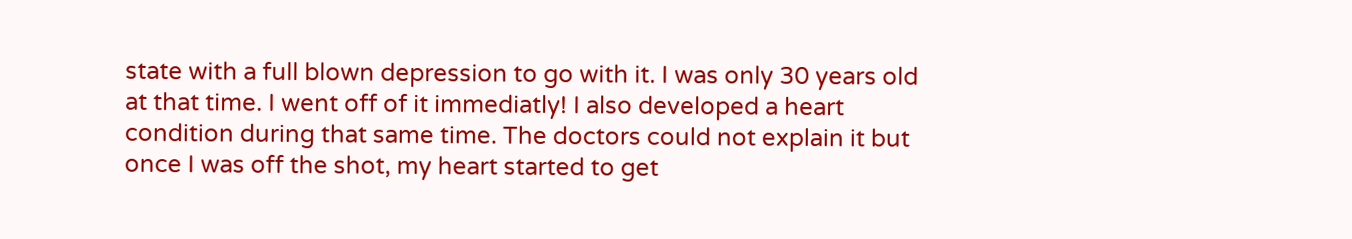state with a full blown depression to go with it. I was only 30 years old at that time. I went off of it immediatly! I also developed a heart condition during that same time. The doctors could not explain it but once I was off the shot, my heart started to get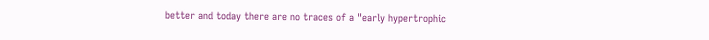better and today there are no traces of a "early hypertrophic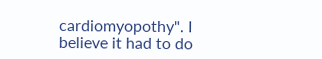cardiomyopothy". I believe it had to do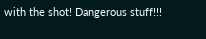with the shot! Dangerous stuff!!!